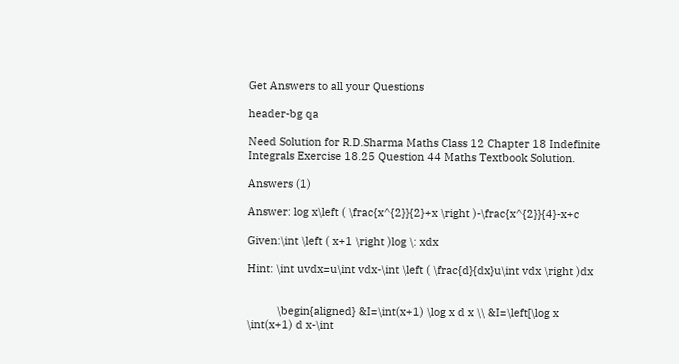Get Answers to all your Questions

header-bg qa

Need Solution for R.D.Sharma Maths Class 12 Chapter 18 Indefinite Integrals Exercise 18.25 Question 44 Maths Textbook Solution.

Answers (1)

Answer: log x\left ( \frac{x^{2}}{2}+x \right )-\frac{x^{2}}{4}-x+c

Given:\int \left ( x+1 \right )log \: xdx

Hint: \int uvdx=u\int vdx-\int \left ( \frac{d}{dx}u\int vdx \right )dx


          \begin{aligned} &I=\int(x+1) \log x d x \\ &I=\left[\log x \int(x+1) d x-\int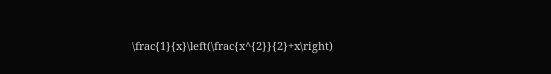\frac{1}{x}\left(\frac{x^{2}}{2}+x\right)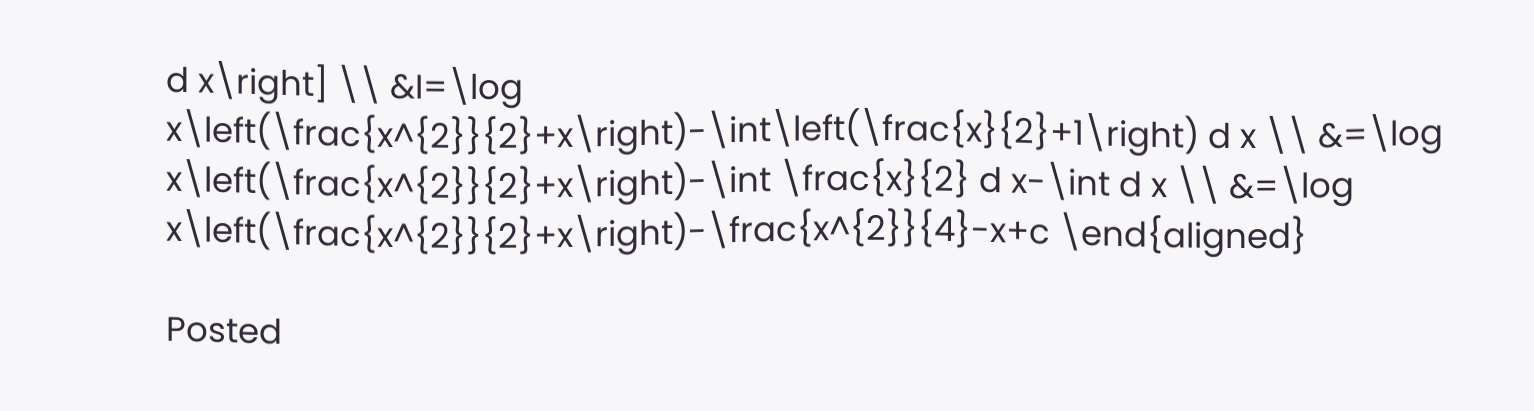d x\right] \\ &I=\log x\left(\frac{x^{2}}{2}+x\right)-\int\left(\frac{x}{2}+1\right) d x \\ &=\log x\left(\frac{x^{2}}{2}+x\right)-\int \frac{x}{2} d x-\int d x \\ &=\log x\left(\frac{x^{2}}{2}+x\right)-\frac{x^{2}}{4}-x+c \end{aligned}

Posted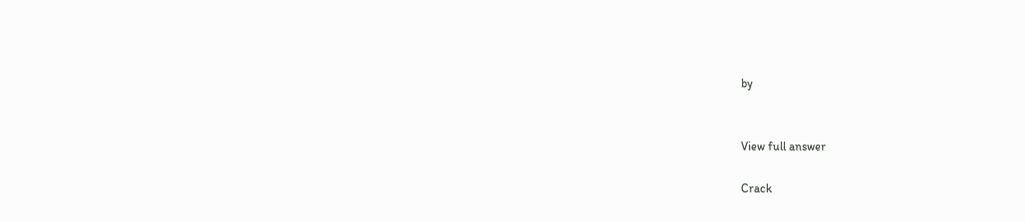by


View full answer

Crack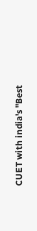CUET with india's "Best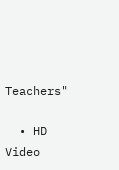Teachers"

  • HD Video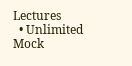Lectures
  • Unlimited Mock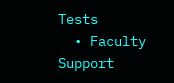Tests
  • Faculty Support